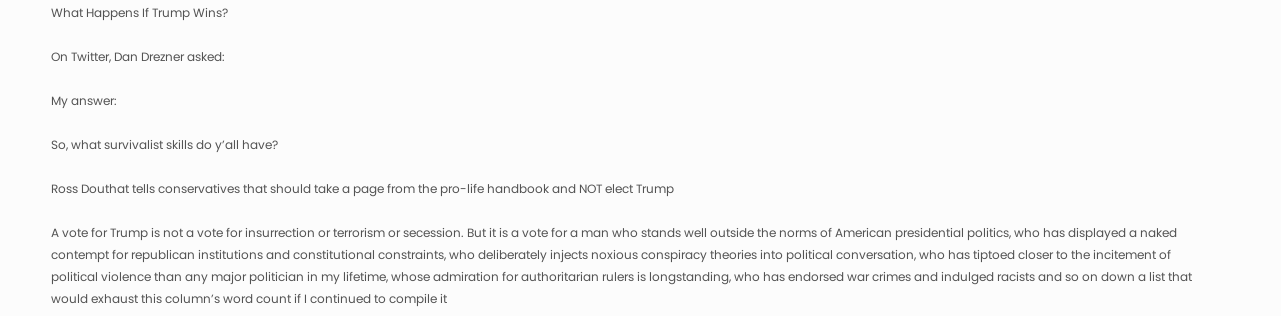What Happens If Trump Wins?

On Twitter, Dan Drezner asked:

My answer:

So, what survivalist skills do y’all have?

Ross Douthat tells conservatives that should take a page from the pro-life handbook and NOT elect Trump

A vote for Trump is not a vote for insurrection or terrorism or secession. But it is a vote for a man who stands well outside the norms of American presidential politics, who has displayed a naked contempt for republican institutions and constitutional constraints, who deliberately injects noxious conspiracy theories into political conversation, who has tiptoed closer to the incitement of political violence than any major politician in my lifetime, whose admiration for authoritarian rulers is longstanding, who has endorsed war crimes and indulged racists and so on down a list that would exhaust this column’s word count if I continued to compile it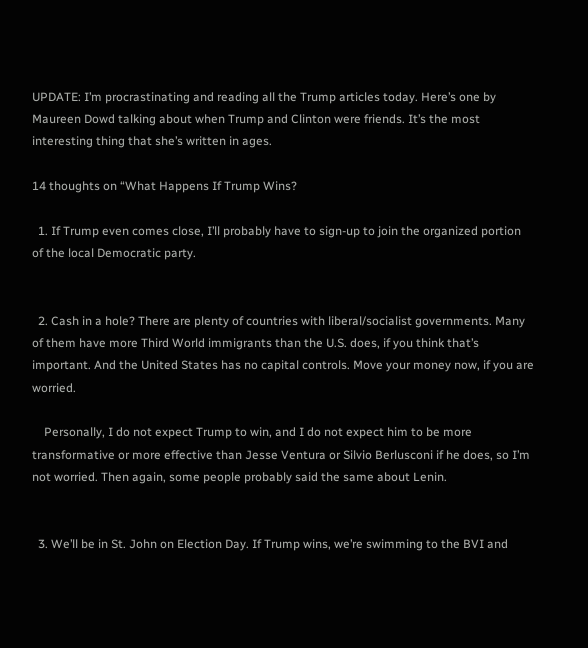UPDATE: I’m procrastinating and reading all the Trump articles today. Here’s one by Maureen Dowd talking about when Trump and Clinton were friends. It’s the most interesting thing that she’s written in ages.

14 thoughts on “What Happens If Trump Wins?

  1. If Trump even comes close, I’ll probably have to sign-up to join the organized portion of the local Democratic party.


  2. Cash in a hole? There are plenty of countries with liberal/socialist governments. Many of them have more Third World immigrants than the U.S. does, if you think that’s important. And the United States has no capital controls. Move your money now, if you are worried.

    Personally, I do not expect Trump to win, and I do not expect him to be more transformative or more effective than Jesse Ventura or Silvio Berlusconi if he does, so I’m not worried. Then again, some people probably said the same about Lenin.


  3. We’ll be in St. John on Election Day. If Trump wins, we’re swimming to the BVI and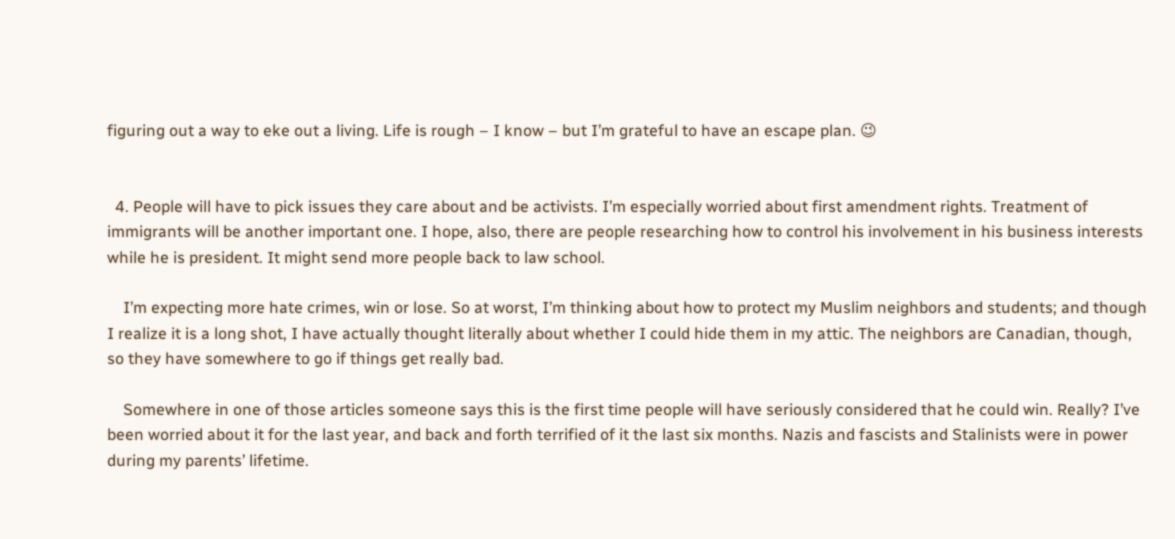figuring out a way to eke out a living. Life is rough – I know – but I’m grateful to have an escape plan. 😉


  4. People will have to pick issues they care about and be activists. I’m especially worried about first amendment rights. Treatment of immigrants will be another important one. I hope, also, there are people researching how to control his involvement in his business interests while he is president. It might send more people back to law school.

    I’m expecting more hate crimes, win or lose. So at worst, I’m thinking about how to protect my Muslim neighbors and students; and though I realize it is a long shot, I have actually thought literally about whether I could hide them in my attic. The neighbors are Canadian, though, so they have somewhere to go if things get really bad.

    Somewhere in one of those articles someone says this is the first time people will have seriously considered that he could win. Really? I’ve been worried about it for the last year, and back and forth terrified of it the last six months. Nazis and fascists and Stalinists were in power during my parents’ lifetime.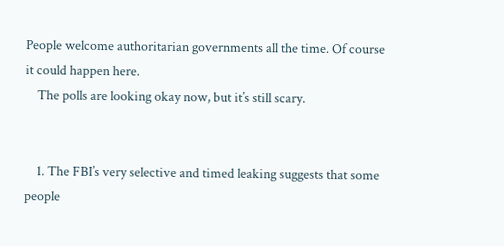People welcome authoritarian governments all the time. Of course it could happen here.
    The polls are looking okay now, but it’s still scary.


    1. The FBI’s very selective and timed leaking suggests that some people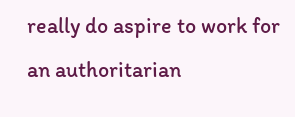really do aspire to work for an authoritarian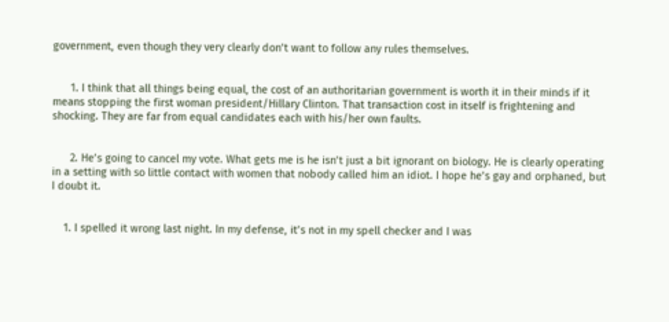government, even though they very clearly don’t want to follow any rules themselves.


      1. I think that all things being equal, the cost of an authoritarian government is worth it in their minds if it means stopping the first woman president/Hillary Clinton. That transaction cost in itself is frightening and shocking. They are far from equal candidates each with his/her own faults.


      2. He’s going to cancel my vote. What gets me is he isn’t just a bit ignorant on biology. He is clearly operating in a setting with so little contact with women that nobody called him an idiot. I hope he’s gay and orphaned, but I doubt it.


    1. I spelled it wrong last night. In my defense, it’s not in my spell checker and I was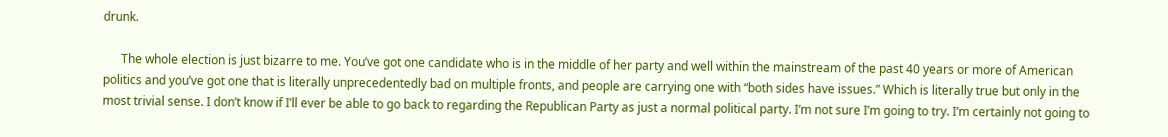drunk.

      The whole election is just bizarre to me. You’ve got one candidate who is in the middle of her party and well within the mainstream of the past 40 years or more of American politics and you’ve got one that is literally unprecedentedly bad on multiple fronts, and people are carrying one with “both sides have issues.” Which is literally true but only in the most trivial sense. I don’t know if I’ll ever be able to go back to regarding the Republican Party as just a normal political party. I’m not sure I’m going to try. I’m certainly not going to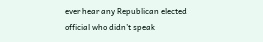ever hear any Republican elected official who didn’t speak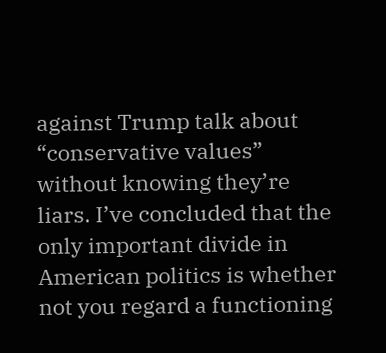against Trump talk about “conservative values” without knowing they’re liars. I’ve concluded that the only important divide in American politics is whether not you regard a functioning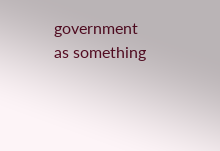government as something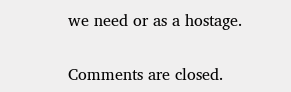we need or as a hostage.


Comments are closed.